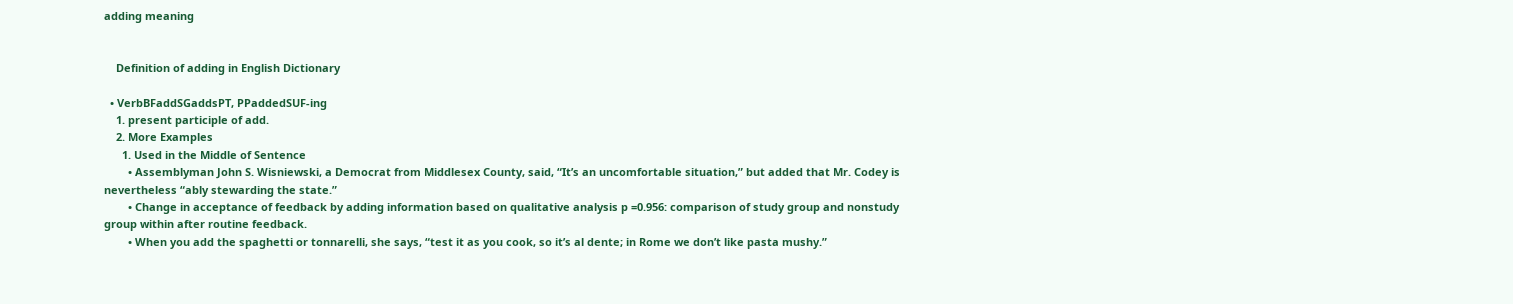adding meaning


    Definition of adding in English Dictionary

  • VerbBFaddSGaddsPT, PPaddedSUF-ing
    1. present participle of add.
    2. More Examples
      1. Used in the Middle of Sentence
        • Assemblyman John S. Wisniewski, a Democrat from Middlesex County, said, “It’s an uncomfortable situation,” but added that Mr. Codey is nevertheless “ably stewarding the state.”
        • Change in acceptance of feedback by adding information based on qualitative analysis p =0.956: comparison of study group and nonstudy group within after routine feedback.
        • When you add the spaghetti or tonnarelli, she says, “test it as you cook, so it’s al dente; in Rome we don’t like pasta mushy.”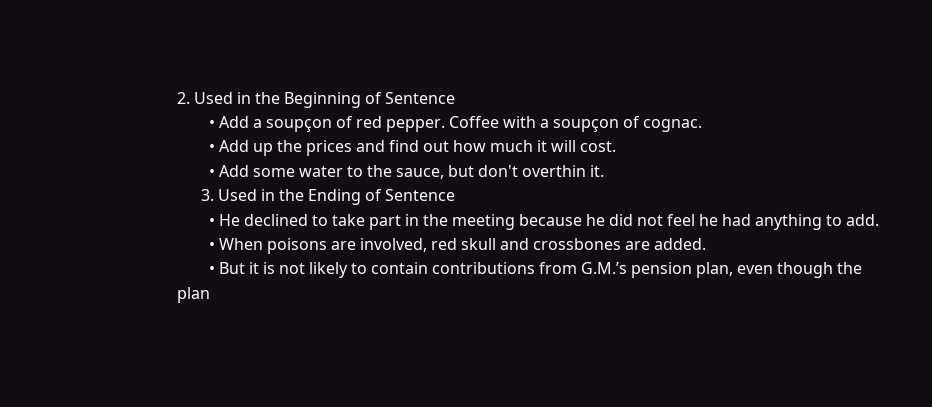2. Used in the Beginning of Sentence
        • Add a soupçon of red pepper. Coffee with a soupçon of cognac.
        • Add up the prices and find out how much it will cost.
        • Add some water to the sauce, but don't overthin it.
      3. Used in the Ending of Sentence
        • He declined to take part in the meeting because he did not feel he had anything to add.
        • When poisons are involved, red skull and crossbones are added.
        • But it is not likely to contain contributions from G.M.’s pension plan, even though the plan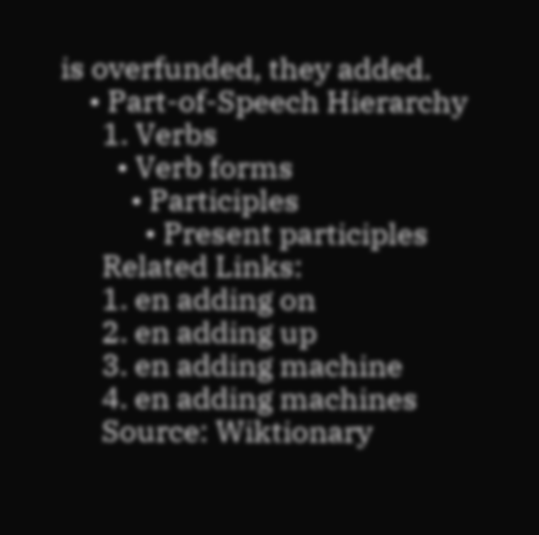is overfunded, they added.
    • Part-of-Speech Hierarchy
      1. Verbs
        • Verb forms
          • Participles
            • Present participles
      Related Links:
      1. en adding on
      2. en adding up
      3. en adding machine
      4. en adding machines
      Source: Wiktionary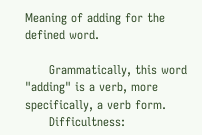Meaning of adding for the defined word.

      Grammatically, this word "adding" is a verb, more specifically, a verb form.
      Difficultness: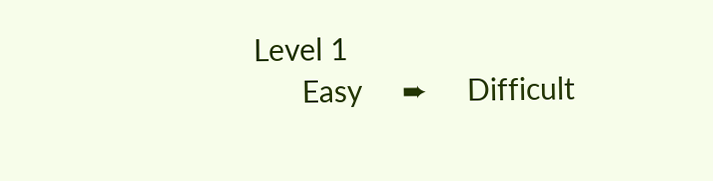Level 1
      Easy     ➨     Difficult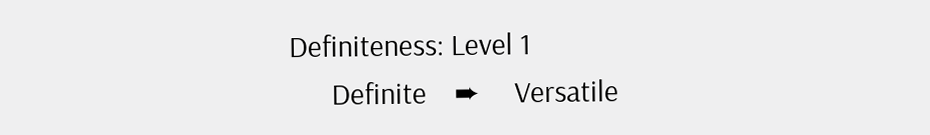Definiteness: Level 1
      Definite    ➨     Versatile